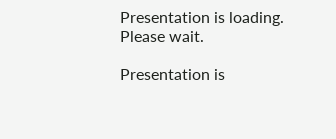Presentation is loading. Please wait.

Presentation is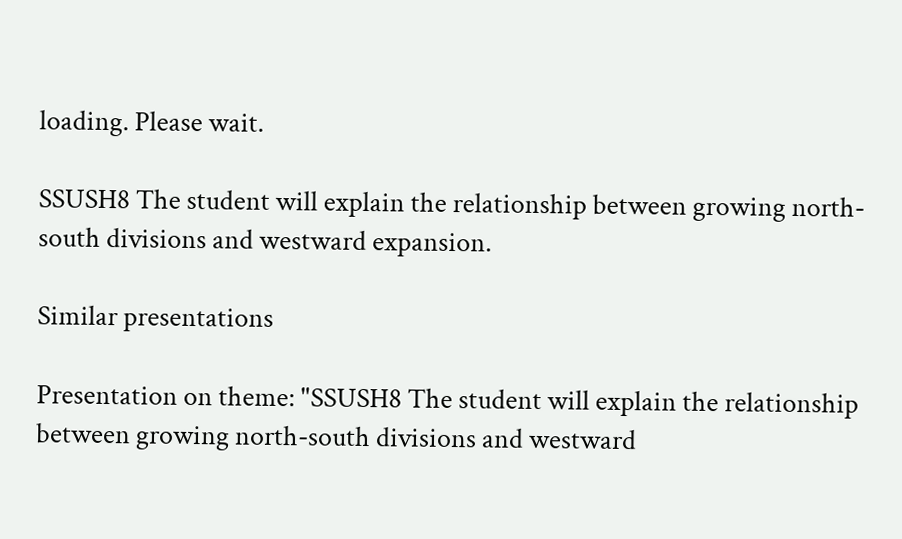loading. Please wait.

SSUSH8 The student will explain the relationship between growing north-south divisions and westward expansion.

Similar presentations

Presentation on theme: "SSUSH8 The student will explain the relationship between growing north-south divisions and westward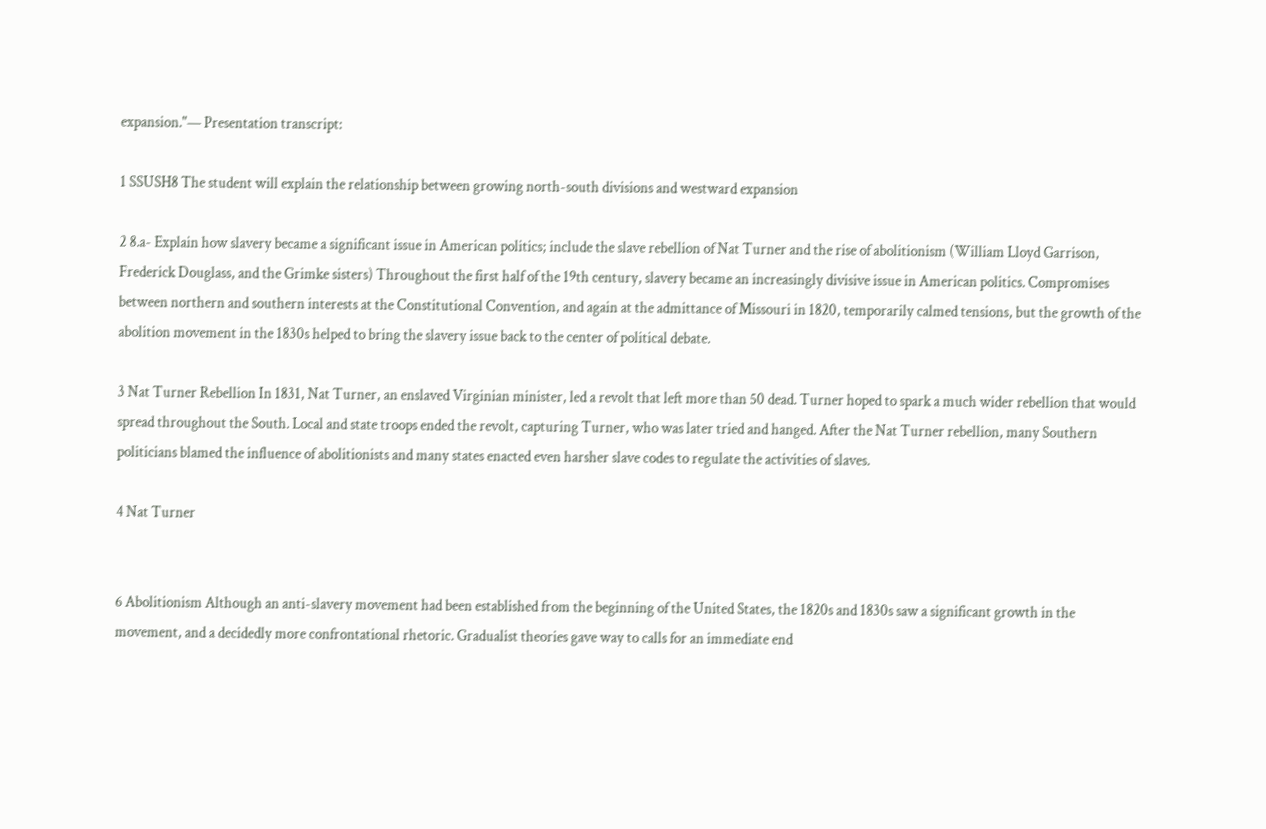expansion."— Presentation transcript:

1 SSUSH8 The student will explain the relationship between growing north-south divisions and westward expansion

2 8.a- Explain how slavery became a significant issue in American politics; include the slave rebellion of Nat Turner and the rise of abolitionism (William Lloyd Garrison, Frederick Douglass, and the Grimke sisters) Throughout the first half of the 19th century, slavery became an increasingly divisive issue in American politics. Compromises between northern and southern interests at the Constitutional Convention, and again at the admittance of Missouri in 1820, temporarily calmed tensions, but the growth of the abolition movement in the 1830s helped to bring the slavery issue back to the center of political debate.

3 Nat Turner Rebellion In 1831, Nat Turner, an enslaved Virginian minister, led a revolt that left more than 50 dead. Turner hoped to spark a much wider rebellion that would spread throughout the South. Local and state troops ended the revolt, capturing Turner, who was later tried and hanged. After the Nat Turner rebellion, many Southern politicians blamed the influence of abolitionists and many states enacted even harsher slave codes to regulate the activities of slaves.

4 Nat Turner


6 Abolitionism Although an anti-slavery movement had been established from the beginning of the United States, the 1820s and 1830s saw a significant growth in the movement, and a decidedly more confrontational rhetoric. Gradualist theories gave way to calls for an immediate end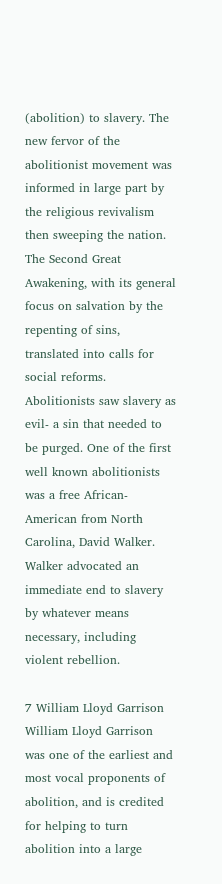(abolition) to slavery. The new fervor of the abolitionist movement was informed in large part by the religious revivalism then sweeping the nation. The Second Great Awakening, with its general focus on salvation by the repenting of sins, translated into calls for social reforms. Abolitionists saw slavery as evil- a sin that needed to be purged. One of the first well known abolitionists was a free African-American from North Carolina, David Walker. Walker advocated an immediate end to slavery by whatever means necessary, including violent rebellion.

7 William Lloyd Garrison
William Lloyd Garrison was one of the earliest and most vocal proponents of abolition, and is credited for helping to turn abolition into a large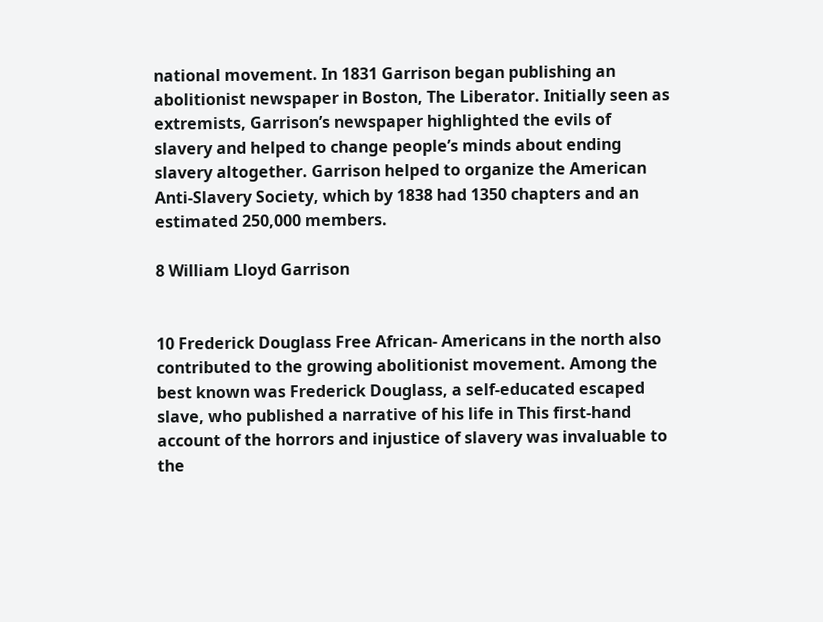national movement. In 1831 Garrison began publishing an abolitionist newspaper in Boston, The Liberator. Initially seen as extremists, Garrison’s newspaper highlighted the evils of slavery and helped to change people’s minds about ending slavery altogether. Garrison helped to organize the American Anti-Slavery Society, which by 1838 had 1350 chapters and an estimated 250,000 members.

8 William Lloyd Garrison


10 Frederick Douglass Free African- Americans in the north also contributed to the growing abolitionist movement. Among the best known was Frederick Douglass, a self-educated escaped slave, who published a narrative of his life in This first-hand account of the horrors and injustice of slavery was invaluable to the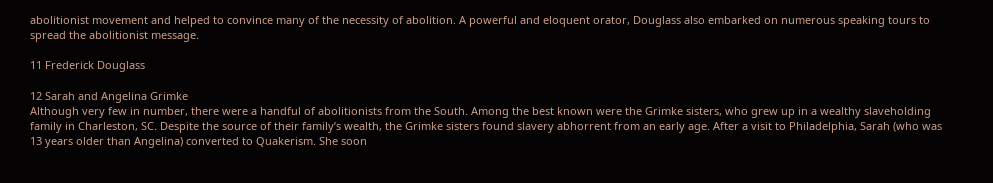abolitionist movement and helped to convince many of the necessity of abolition. A powerful and eloquent orator, Douglass also embarked on numerous speaking tours to spread the abolitionist message.

11 Frederick Douglass

12 Sarah and Angelina Grimke
Although very few in number, there were a handful of abolitionists from the South. Among the best known were the Grimke sisters, who grew up in a wealthy slaveholding family in Charleston, SC. Despite the source of their family’s wealth, the Grimke sisters found slavery abhorrent from an early age. After a visit to Philadelphia, Sarah (who was 13 years older than Angelina) converted to Quakerism. She soon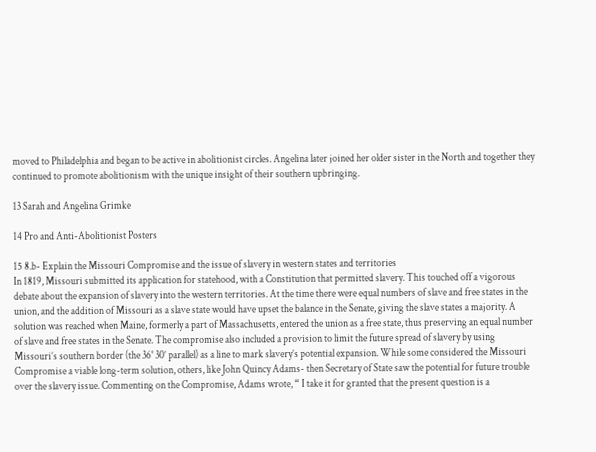moved to Philadelphia and began to be active in abolitionist circles. Angelina later joined her older sister in the North and together they continued to promote abolitionism with the unique insight of their southern upbringing.

13 Sarah and Angelina Grimke

14 Pro and Anti-Abolitionist Posters

15 8.b- Explain the Missouri Compromise and the issue of slavery in western states and territories
In 1819, Missouri submitted its application for statehood, with a Constitution that permitted slavery. This touched off a vigorous debate about the expansion of slavery into the western territories. At the time there were equal numbers of slave and free states in the union, and the addition of Missouri as a slave state would have upset the balance in the Senate, giving the slave states a majority. A solution was reached when Maine, formerly a part of Massachusetts, entered the union as a free state, thus preserving an equal number of slave and free states in the Senate. The compromise also included a provision to limit the future spread of slavery by using Missouri’s southern border (the 36° 30’ parallel) as a line to mark slavery’s potential expansion. While some considered the Missouri Compromise a viable long-term solution, others, like John Quincy Adams- then Secretary of State saw the potential for future trouble over the slavery issue. Commenting on the Compromise, Adams wrote, “ I take it for granted that the present question is a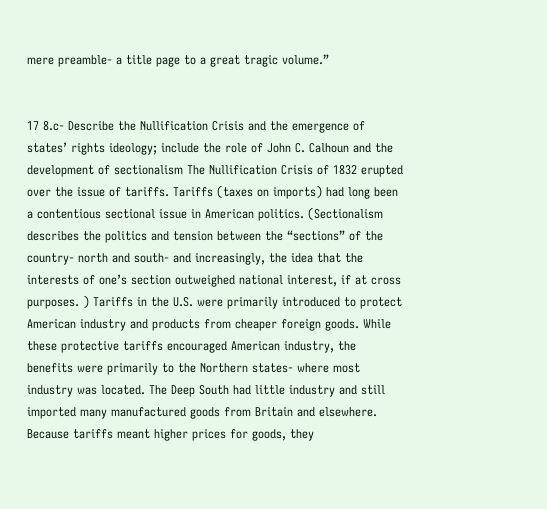mere preamble- a title page to a great tragic volume.”


17 8.c- Describe the Nullification Crisis and the emergence of states’ rights ideology; include the role of John C. Calhoun and the development of sectionalism The Nullification Crisis of 1832 erupted over the issue of tariffs. Tariffs (taxes on imports) had long been a contentious sectional issue in American politics. (Sectionalism describes the politics and tension between the “sections” of the country- north and south- and increasingly, the idea that the interests of one’s section outweighed national interest, if at cross purposes. ) Tariffs in the U.S. were primarily introduced to protect American industry and products from cheaper foreign goods. While these protective tariffs encouraged American industry, the benefits were primarily to the Northern states- where most industry was located. The Deep South had little industry and still imported many manufactured goods from Britain and elsewhere. Because tariffs meant higher prices for goods, they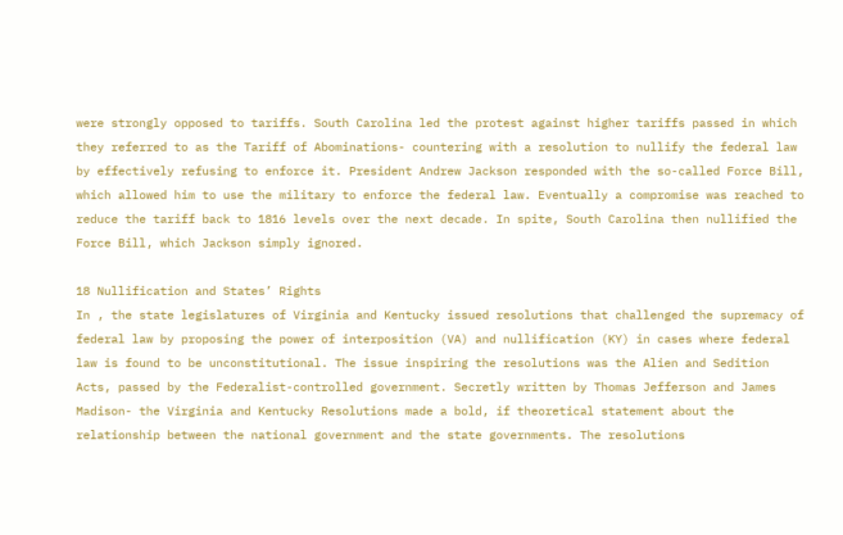were strongly opposed to tariffs. South Carolina led the protest against higher tariffs passed in which they referred to as the Tariff of Abominations- countering with a resolution to nullify the federal law by effectively refusing to enforce it. President Andrew Jackson responded with the so-called Force Bill, which allowed him to use the military to enforce the federal law. Eventually a compromise was reached to reduce the tariff back to 1816 levels over the next decade. In spite, South Carolina then nullified the Force Bill, which Jackson simply ignored.

18 Nullification and States’ Rights
In , the state legislatures of Virginia and Kentucky issued resolutions that challenged the supremacy of federal law by proposing the power of interposition (VA) and nullification (KY) in cases where federal law is found to be unconstitutional. The issue inspiring the resolutions was the Alien and Sedition Acts, passed by the Federalist-controlled government. Secretly written by Thomas Jefferson and James Madison- the Virginia and Kentucky Resolutions made a bold, if theoretical statement about the relationship between the national government and the state governments. The resolutions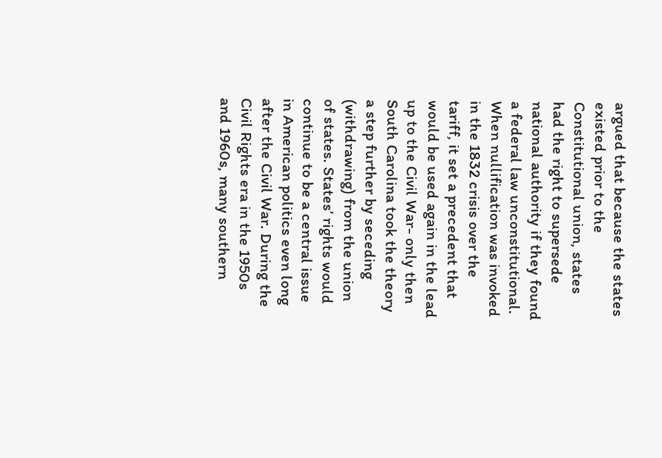argued that because the states existed prior to the Constitutional union, states had the right to supersede national authority if they found a federal law unconstitutional. When nullification was invoked in the 1832 crisis over the tariff, it set a precedent that would be used again in the lead up to the Civil War- only then South Carolina took the theory a step further by seceding (withdrawing) from the union of states. States’ rights would continue to be a central issue in American politics even long after the Civil War. During the Civil Rights era in the 1950s and 1960s, many southern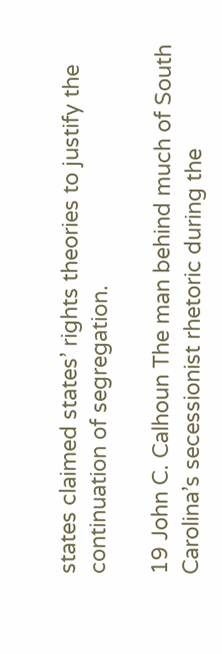states claimed states’ rights theories to justify the continuation of segregation.

19 John C. Calhoun The man behind much of South Carolina’s secessionist rhetoric during the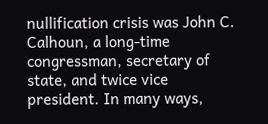nullification crisis was John C. Calhoun, a long-time congressman, secretary of state, and twice vice president. In many ways,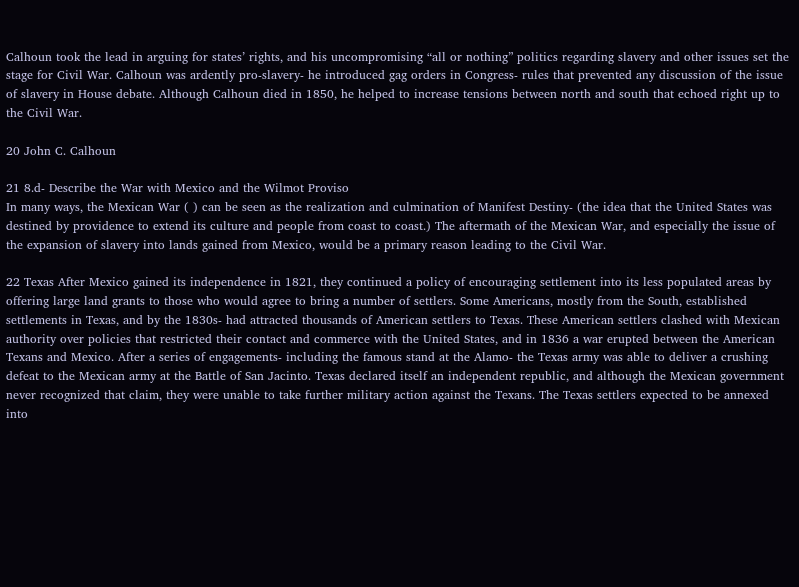Calhoun took the lead in arguing for states’ rights, and his uncompromising “all or nothing” politics regarding slavery and other issues set the stage for Civil War. Calhoun was ardently pro-slavery- he introduced gag orders in Congress- rules that prevented any discussion of the issue of slavery in House debate. Although Calhoun died in 1850, he helped to increase tensions between north and south that echoed right up to the Civil War.

20 John C. Calhoun

21 8.d- Describe the War with Mexico and the Wilmot Proviso
In many ways, the Mexican War ( ) can be seen as the realization and culmination of Manifest Destiny- (the idea that the United States was destined by providence to extend its culture and people from coast to coast.) The aftermath of the Mexican War, and especially the issue of the expansion of slavery into lands gained from Mexico, would be a primary reason leading to the Civil War.

22 Texas After Mexico gained its independence in 1821, they continued a policy of encouraging settlement into its less populated areas by offering large land grants to those who would agree to bring a number of settlers. Some Americans, mostly from the South, established settlements in Texas, and by the 1830s- had attracted thousands of American settlers to Texas. These American settlers clashed with Mexican authority over policies that restricted their contact and commerce with the United States, and in 1836 a war erupted between the American Texans and Mexico. After a series of engagements- including the famous stand at the Alamo- the Texas army was able to deliver a crushing defeat to the Mexican army at the Battle of San Jacinto. Texas declared itself an independent republic, and although the Mexican government never recognized that claim, they were unable to take further military action against the Texans. The Texas settlers expected to be annexed into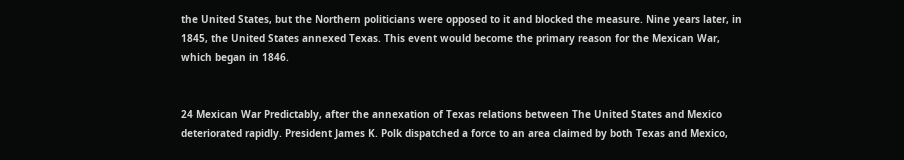the United States, but the Northern politicians were opposed to it and blocked the measure. Nine years later, in 1845, the United States annexed Texas. This event would become the primary reason for the Mexican War, which began in 1846.


24 Mexican War Predictably, after the annexation of Texas relations between The United States and Mexico deteriorated rapidly. President James K. Polk dispatched a force to an area claimed by both Texas and Mexico,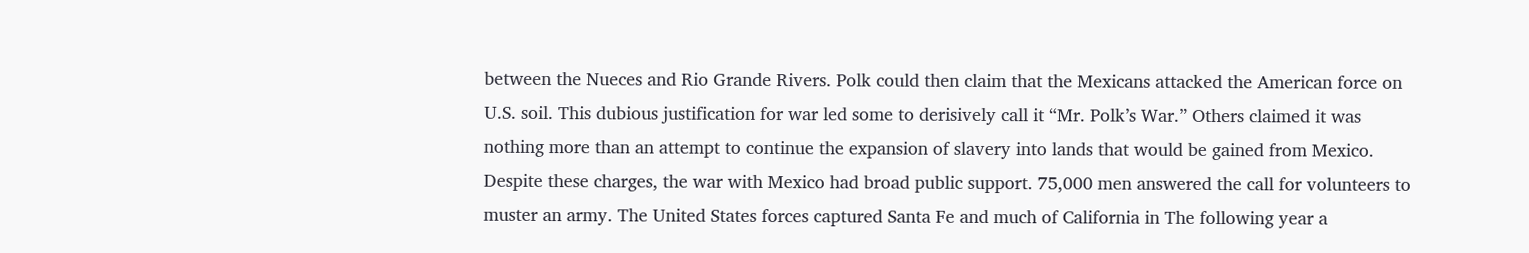between the Nueces and Rio Grande Rivers. Polk could then claim that the Mexicans attacked the American force on U.S. soil. This dubious justification for war led some to derisively call it “Mr. Polk’s War.” Others claimed it was nothing more than an attempt to continue the expansion of slavery into lands that would be gained from Mexico. Despite these charges, the war with Mexico had broad public support. 75,000 men answered the call for volunteers to muster an army. The United States forces captured Santa Fe and much of California in The following year a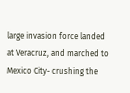large invasion force landed at Veracruz, and marched to Mexico City- crushing the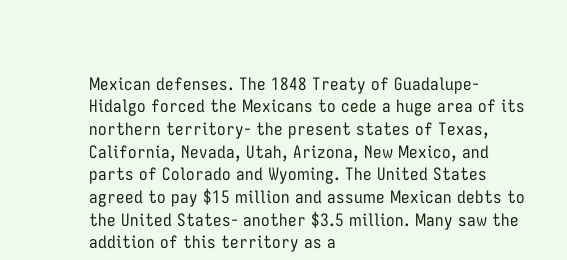Mexican defenses. The 1848 Treaty of Guadalupe-Hidalgo forced the Mexicans to cede a huge area of its northern territory- the present states of Texas, California, Nevada, Utah, Arizona, New Mexico, and parts of Colorado and Wyoming. The United States agreed to pay $15 million and assume Mexican debts to the United States- another $3.5 million. Many saw the addition of this territory as a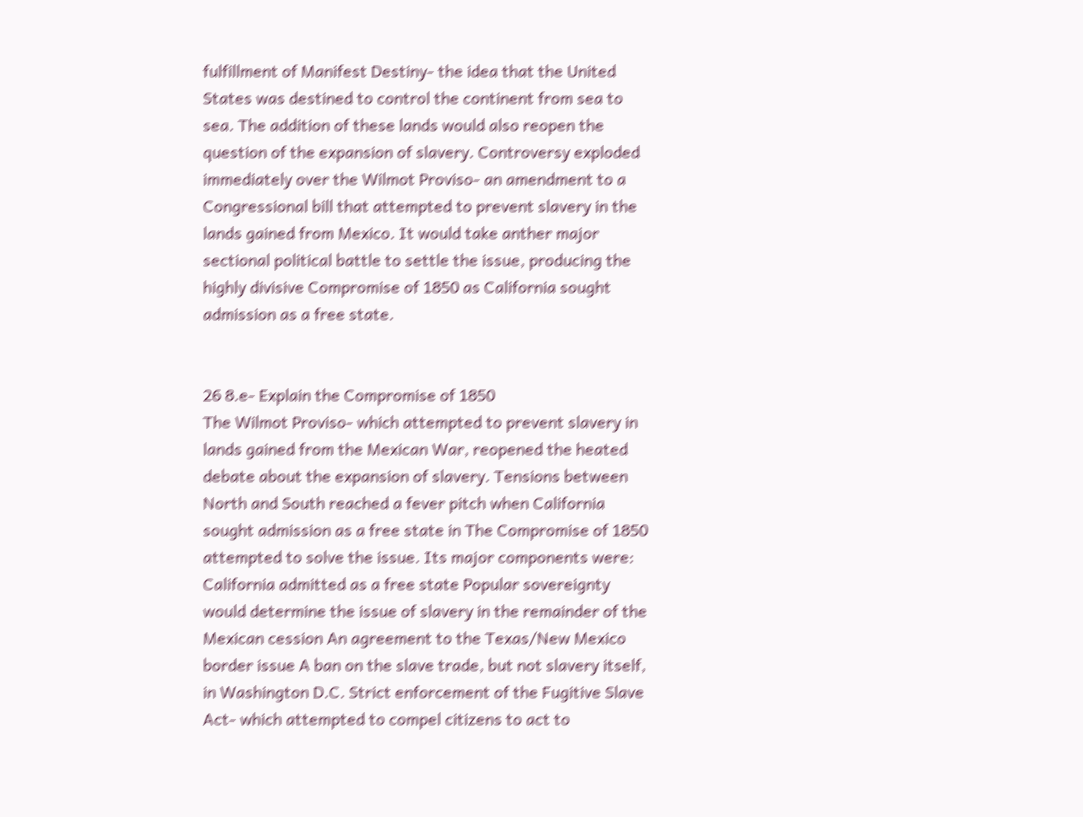fulfillment of Manifest Destiny- the idea that the United States was destined to control the continent from sea to sea. The addition of these lands would also reopen the question of the expansion of slavery. Controversy exploded immediately over the Wilmot Proviso- an amendment to a Congressional bill that attempted to prevent slavery in the lands gained from Mexico. It would take anther major sectional political battle to settle the issue, producing the highly divisive Compromise of 1850 as California sought admission as a free state.


26 8.e- Explain the Compromise of 1850
The Wilmot Proviso- which attempted to prevent slavery in lands gained from the Mexican War, reopened the heated debate about the expansion of slavery. Tensions between North and South reached a fever pitch when California sought admission as a free state in The Compromise of 1850 attempted to solve the issue. Its major components were: California admitted as a free state Popular sovereignty would determine the issue of slavery in the remainder of the Mexican cession An agreement to the Texas/New Mexico border issue A ban on the slave trade, but not slavery itself, in Washington D.C. Strict enforcement of the Fugitive Slave Act- which attempted to compel citizens to act to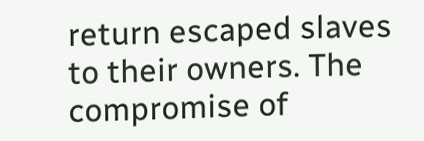return escaped slaves to their owners. The compromise of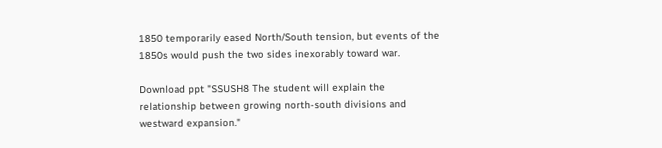1850 temporarily eased North/South tension, but events of the 1850s would push the two sides inexorably toward war.

Download ppt "SSUSH8 The student will explain the relationship between growing north-south divisions and westward expansion."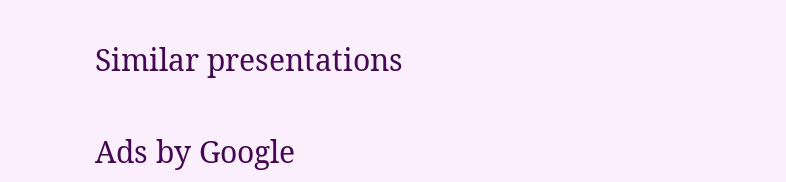Similar presentations

Ads by Google